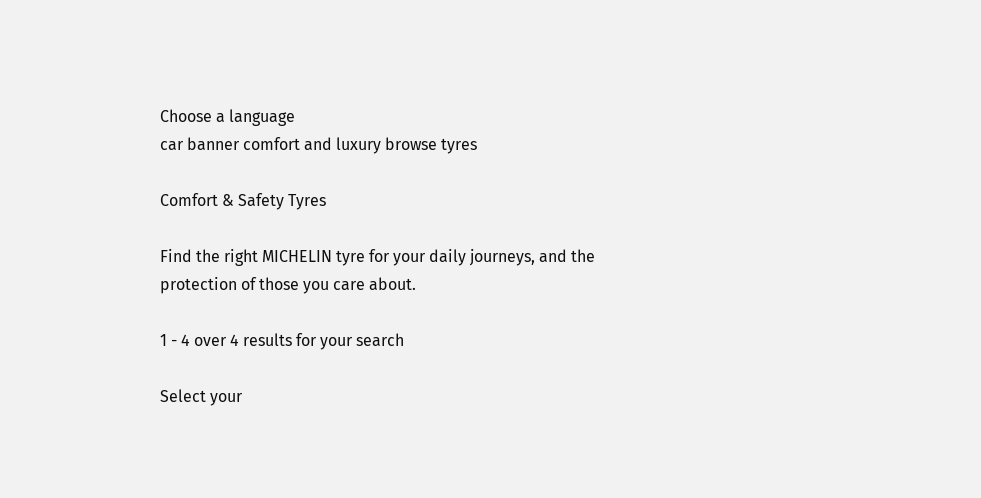Choose a language
car banner comfort and luxury browse tyres

Comfort & Safety Tyres

Find the right MICHELIN tyre for your daily journeys, and the protection of those you care about.

1 - 4 over 4 results for your search

Select your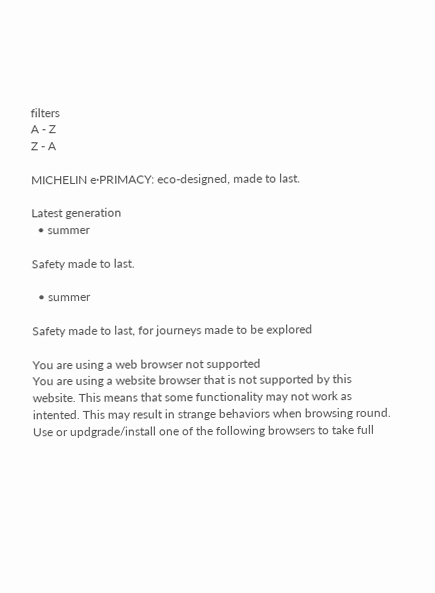filters
A - Z
Z - A

MICHELIN e·PRIMACY: eco-designed, made to last.

Latest generation
  • summer

Safety made to last.

  • summer

Safety made to last, for journeys made to be explored

You are using a web browser not supported
You are using a website browser that is not supported by this website. This means that some functionality may not work as intented. This may result in strange behaviors when browsing round. Use or updgrade/install one of the following browsers to take full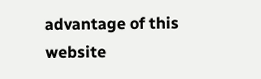advantage of this website